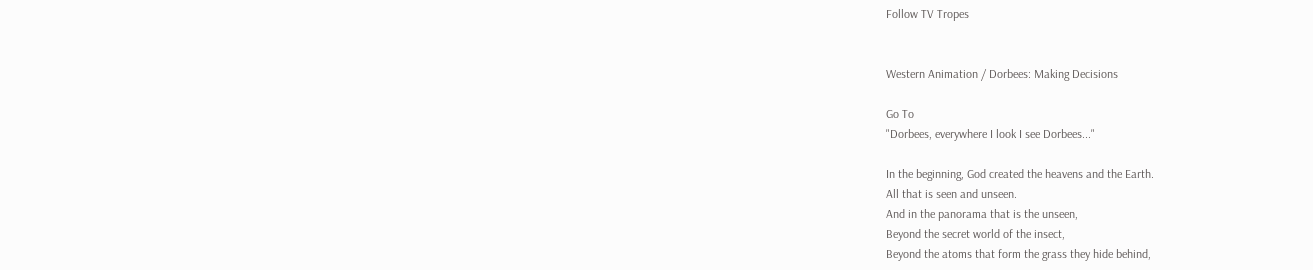Follow TV Tropes


Western Animation / Dorbees: Making Decisions

Go To
"Dorbees, everywhere I look I see Dorbees..."

In the beginning, God created the heavens and the Earth.
All that is seen and unseen.
And in the panorama that is the unseen,
Beyond the secret world of the insect,
Beyond the atoms that form the grass they hide behind,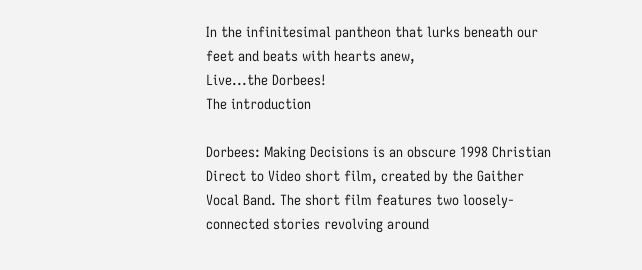In the infinitesimal pantheon that lurks beneath our feet and beats with hearts anew,
Live...the Dorbees!
The introduction

Dorbees: Making Decisions is an obscure 1998 Christian Direct to Video short film, created by the Gaither Vocal Band. The short film features two loosely-connected stories revolving around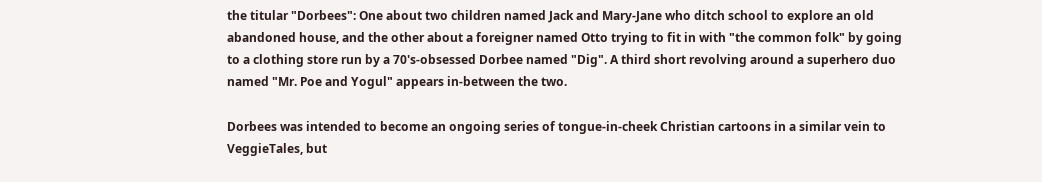the titular "Dorbees": One about two children named Jack and Mary-Jane who ditch school to explore an old abandoned house, and the other about a foreigner named Otto trying to fit in with "the common folk" by going to a clothing store run by a 70's-obsessed Dorbee named "Dig". A third short revolving around a superhero duo named "Mr. Poe and Yogul" appears in-between the two.

Dorbees was intended to become an ongoing series of tongue-in-cheek Christian cartoons in a similar vein to VeggieTales, but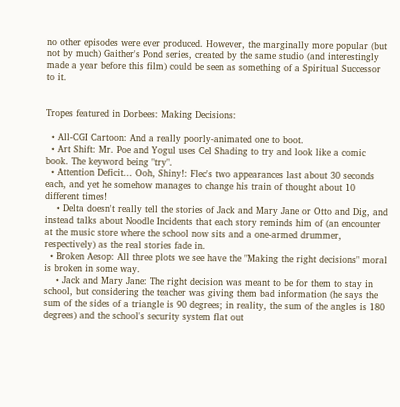no other episodes were ever produced. However, the marginally more popular (but not by much) Gaither's Pond series, created by the same studio (and interestingly made a year before this film) could be seen as something of a Spiritual Successor to it.


Tropes featured in Dorbees: Making Decisions:

  • All-CGI Cartoon: And a really poorly-animated one to boot.
  • Art Shift: Mr. Poe and Yogul uses Cel Shading to try and look like a comic book. The keyword being "try".
  • Attention Deficit... Ooh, Shiny!: Flec's two appearances last about 30 seconds each, and yet he somehow manages to change his train of thought about 10 different times!
    • Delta doesn't really tell the stories of Jack and Mary Jane or Otto and Dig, and instead talks about Noodle Incidents that each story reminds him of (an encounter at the music store where the school now sits and a one-armed drummer, respectively) as the real stories fade in.
  • Broken Aesop: All three plots we see have the "Making the right decisions" moral is broken in some way.
    • Jack and Mary Jane: The right decision was meant to be for them to stay in school, but considering the teacher was giving them bad information (he says the sum of the sides of a triangle is 90 degrees; in reality, the sum of the angles is 180 degrees) and the school's security system flat out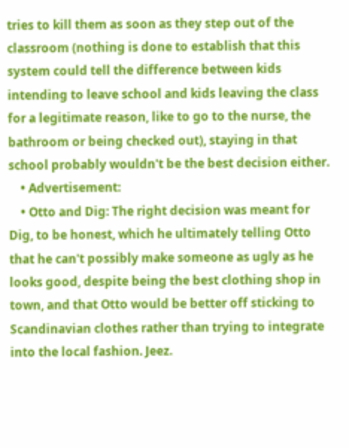tries to kill them as soon as they step out of the classroom (nothing is done to establish that this system could tell the difference between kids intending to leave school and kids leaving the class for a legitimate reason, like to go to the nurse, the bathroom or being checked out), staying in that school probably wouldn't be the best decision either.
    • Advertisement:
    • Otto and Dig: The right decision was meant for Dig, to be honest, which he ultimately telling Otto that he can't possibly make someone as ugly as he looks good, despite being the best clothing shop in town, and that Otto would be better off sticking to Scandinavian clothes rather than trying to integrate into the local fashion. Jeez.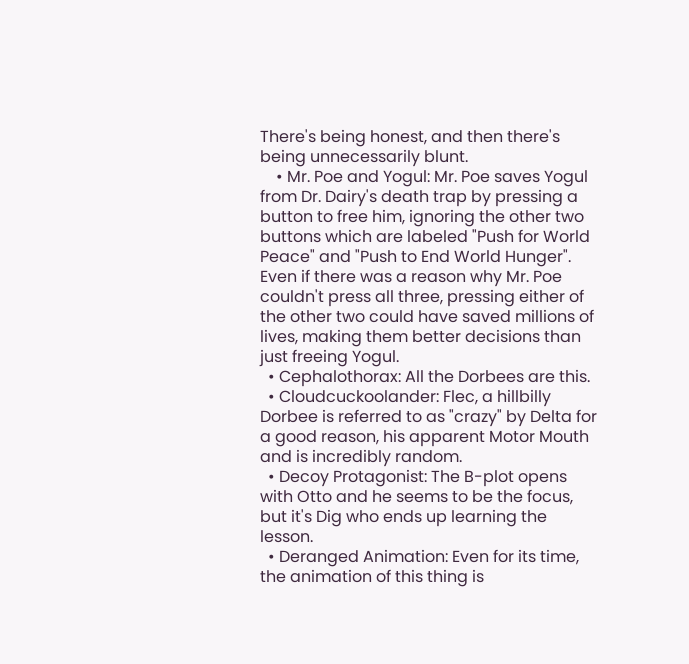There's being honest, and then there's being unnecessarily blunt.
    • Mr. Poe and Yogul: Mr. Poe saves Yogul from Dr. Dairy's death trap by pressing a button to free him, ignoring the other two buttons which are labeled "Push for World Peace" and "Push to End World Hunger". Even if there was a reason why Mr. Poe couldn't press all three, pressing either of the other two could have saved millions of lives, making them better decisions than just freeing Yogul.
  • Cephalothorax: All the Dorbees are this.
  • Cloudcuckoolander: Flec, a hillbilly Dorbee is referred to as "crazy" by Delta for a good reason, his apparent Motor Mouth and is incredibly random.
  • Decoy Protagonist: The B-plot opens with Otto and he seems to be the focus, but it's Dig who ends up learning the lesson.
  • Deranged Animation: Even for its time, the animation of this thing is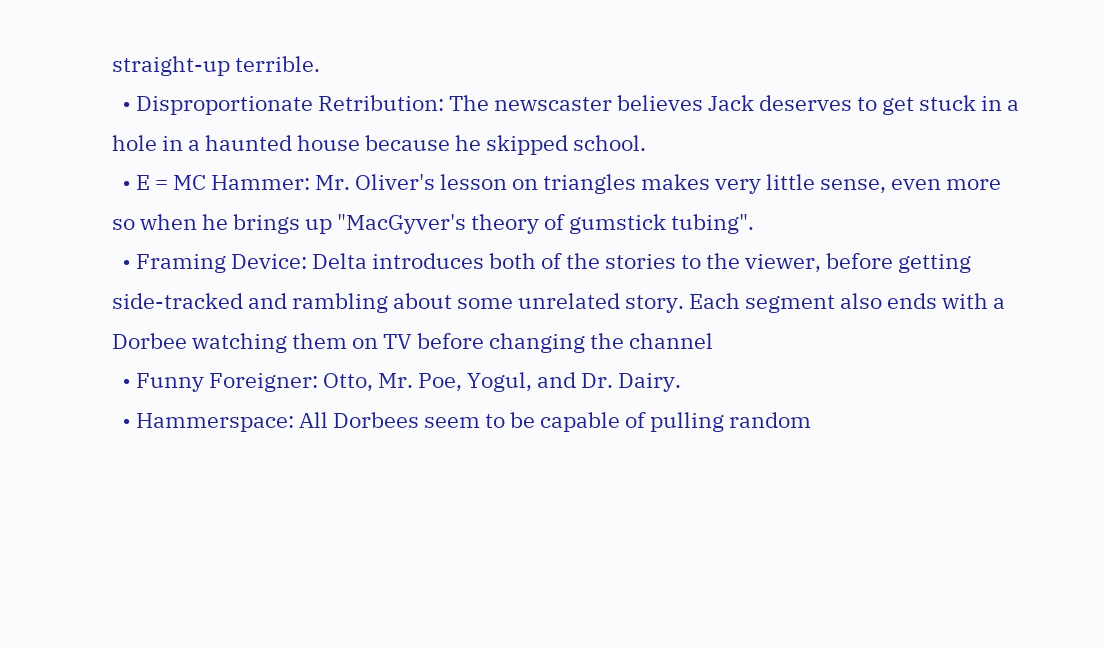straight-up terrible.
  • Disproportionate Retribution: The newscaster believes Jack deserves to get stuck in a hole in a haunted house because he skipped school.
  • E = MC Hammer: Mr. Oliver's lesson on triangles makes very little sense, even more so when he brings up "MacGyver's theory of gumstick tubing".
  • Framing Device: Delta introduces both of the stories to the viewer, before getting side-tracked and rambling about some unrelated story. Each segment also ends with a Dorbee watching them on TV before changing the channel
  • Funny Foreigner: Otto, Mr. Poe, Yogul, and Dr. Dairy.
  • Hammerspace: All Dorbees seem to be capable of pulling random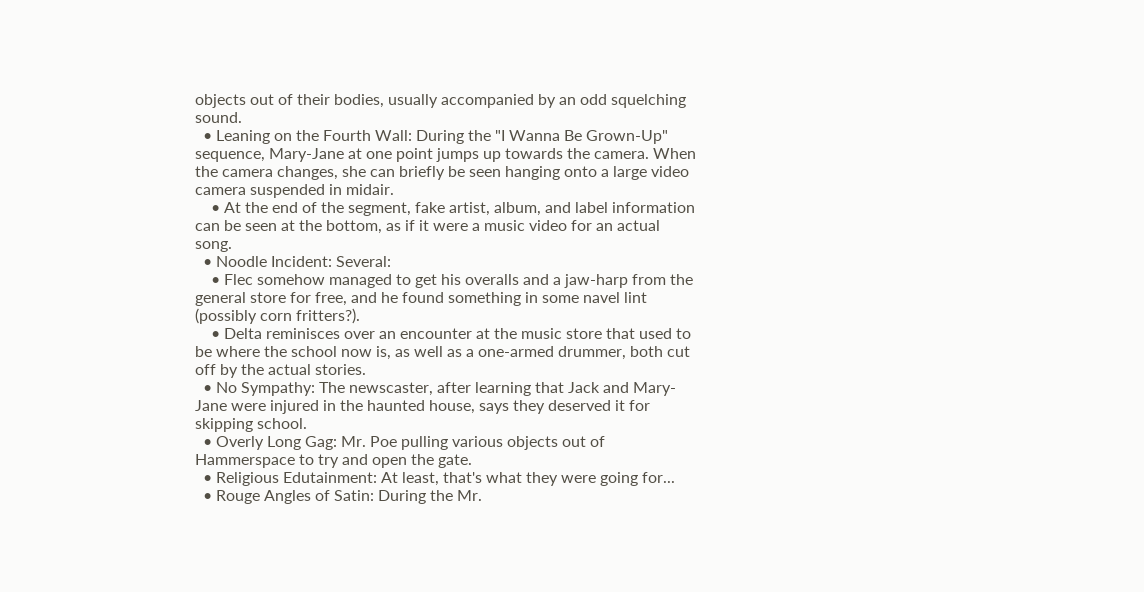objects out of their bodies, usually accompanied by an odd squelching sound.
  • Leaning on the Fourth Wall: During the "I Wanna Be Grown-Up" sequence, Mary-Jane at one point jumps up towards the camera. When the camera changes, she can briefly be seen hanging onto a large video camera suspended in midair.
    • At the end of the segment, fake artist, album, and label information can be seen at the bottom, as if it were a music video for an actual song.
  • Noodle Incident: Several:
    • Flec somehow managed to get his overalls and a jaw-harp from the general store for free, and he found something in some navel lint (possibly corn fritters?).
    • Delta reminisces over an encounter at the music store that used to be where the school now is, as well as a one-armed drummer, both cut off by the actual stories.
  • No Sympathy: The newscaster, after learning that Jack and Mary-Jane were injured in the haunted house, says they deserved it for skipping school.
  • Overly Long Gag: Mr. Poe pulling various objects out of Hammerspace to try and open the gate.
  • Religious Edutainment: At least, that's what they were going for...
  • Rouge Angles of Satin: During the Mr.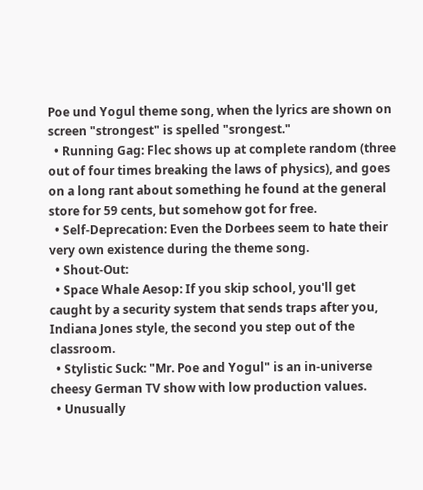Poe und Yogul theme song, when the lyrics are shown on screen "strongest" is spelled "srongest."
  • Running Gag: Flec shows up at complete random (three out of four times breaking the laws of physics), and goes on a long rant about something he found at the general store for 59 cents, but somehow got for free.
  • Self-Deprecation: Even the Dorbees seem to hate their very own existence during the theme song.
  • Shout-Out:
  • Space Whale Aesop: If you skip school, you'll get caught by a security system that sends traps after you, Indiana Jones style, the second you step out of the classroom.
  • Stylistic Suck: "Mr. Poe and Yogul" is an in-universe cheesy German TV show with low production values.
  • Unusually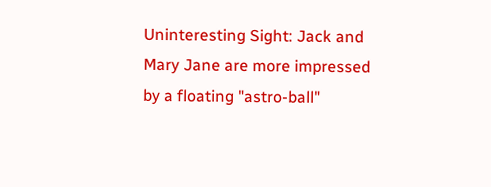Uninteresting Sight: Jack and Mary Jane are more impressed by a floating "astro-ball"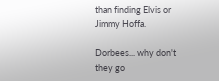than finding Elvis or Jimmy Hoffa.

Dorbees... why don't they go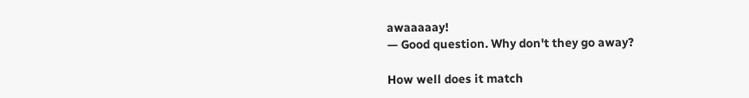awaaaaay!
— Good question. Why don't they go away?

How well does it match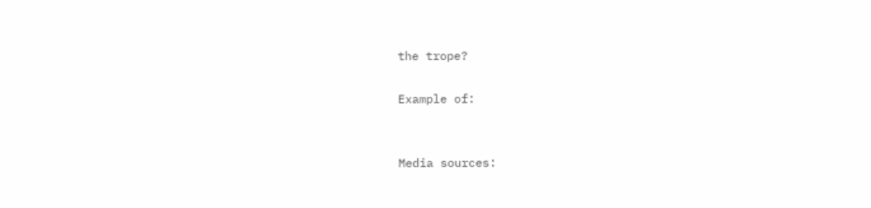the trope?

Example of:


Media sources: